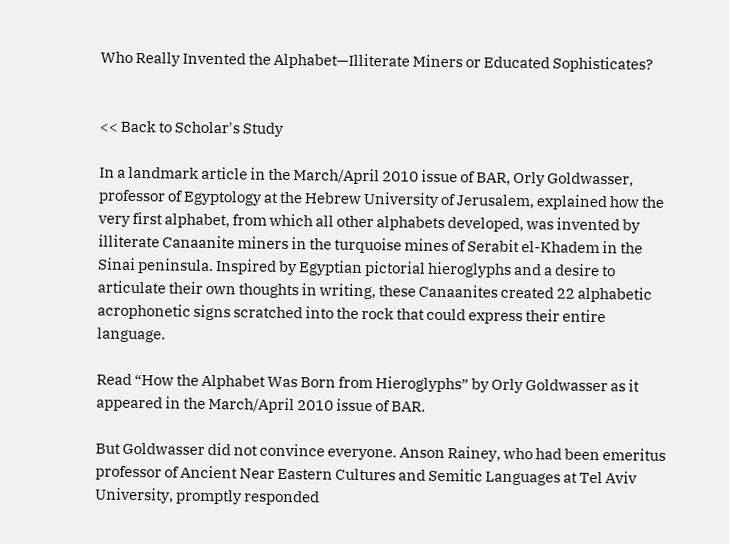Who Really Invented the Alphabet—Illiterate Miners or Educated Sophisticates?


<< Back to Scholar's Study

In a landmark article in the March/April 2010 issue of BAR, Orly Goldwasser, professor of Egyptology at the Hebrew University of Jerusalem, explained how the very first alphabet, from which all other alphabets developed, was invented by illiterate Canaanite miners in the turquoise mines of Serabit el-Khadem in the Sinai peninsula. Inspired by Egyptian pictorial hieroglyphs and a desire to articulate their own thoughts in writing, these Canaanites created 22 alphabetic acrophonetic signs scratched into the rock that could express their entire language.

Read “How the Alphabet Was Born from Hieroglyphs” by Orly Goldwasser as it appeared in the March/April 2010 issue of BAR.

But Goldwasser did not convince everyone. Anson Rainey, who had been emeritus professor of Ancient Near Eastern Cultures and Semitic Languages at Tel Aviv University, promptly responded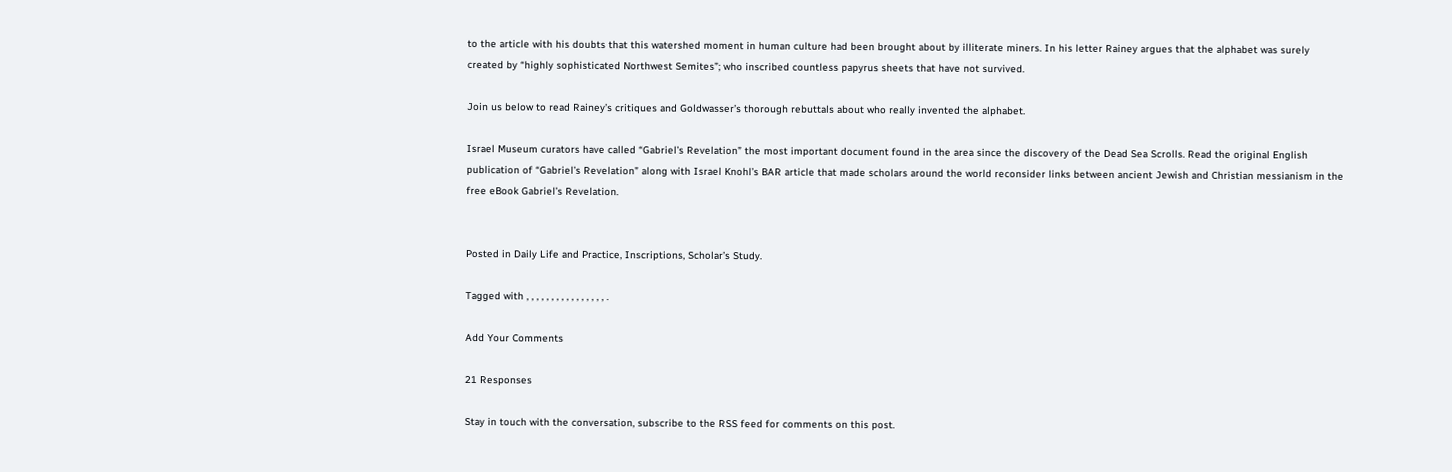to the article with his doubts that this watershed moment in human culture had been brought about by illiterate miners. In his letter Rainey argues that the alphabet was surely created by “highly sophisticated Northwest Semites”; who inscribed countless papyrus sheets that have not survived.

Join us below to read Rainey’s critiques and Goldwasser’s thorough rebuttals about who really invented the alphabet.

Israel Museum curators have called “Gabriel’s Revelation” the most important document found in the area since the discovery of the Dead Sea Scrolls. Read the original English publication of “Gabriel’s Revelation” along with Israel Knohl’s BAR article that made scholars around the world reconsider links between ancient Jewish and Christian messianism in the free eBook Gabriel’s Revelation.


Posted in Daily Life and Practice, Inscriptions, Scholar’s Study.

Tagged with , , , , , , , , , , , , , , , , .

Add Your Comments

21 Responses

Stay in touch with the conversation, subscribe to the RSS feed for comments on this post.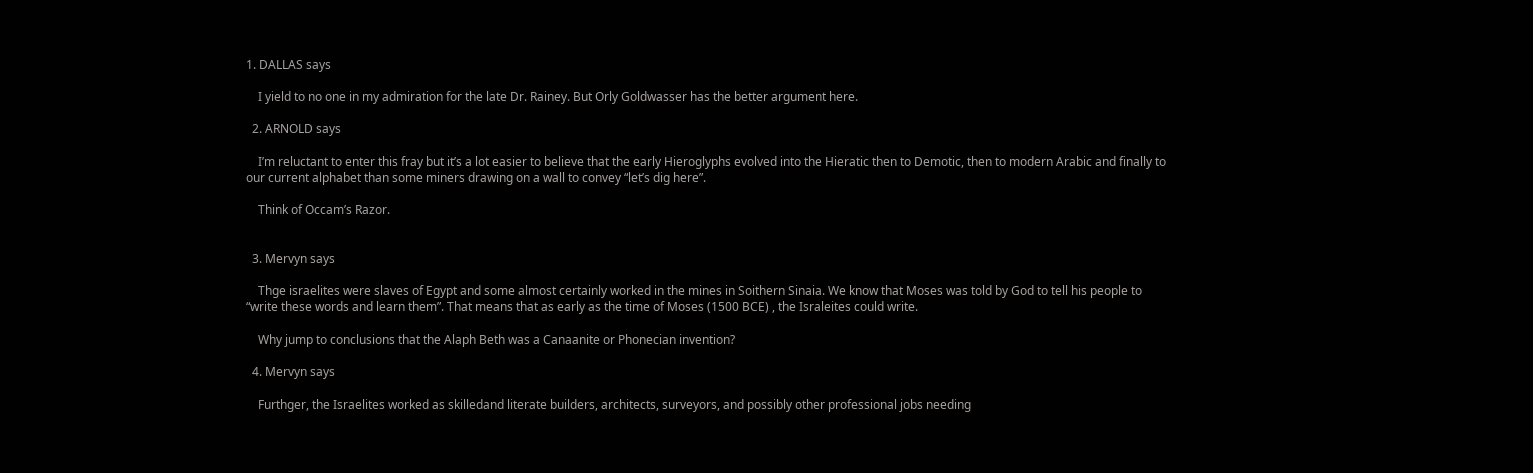1. DALLAS says

    I yield to no one in my admiration for the late Dr. Rainey. But Orly Goldwasser has the better argument here.

  2. ARNOLD says

    I’m reluctant to enter this fray but it’s a lot easier to believe that the early Hieroglyphs evolved into the Hieratic then to Demotic, then to modern Arabic and finally to our current alphabet than some miners drawing on a wall to convey “let’s dig here”.

    Think of Occam’s Razor.


  3. Mervyn says

    Thge israelites were slaves of Egypt and some almost certainly worked in the mines in Soithern Sinaia. We know that Moses was told by God to tell his people to “write these words and learn them”. That means that as early as the time of Moses (1500 BCE) , the Israleites could write.

    Why jump to conclusions that the Alaph Beth was a Canaanite or Phonecian invention?

  4. Mervyn says

    Furthger, the Israelites worked as skilledand literate builders, architects, surveyors, and possibly other professional jobs needing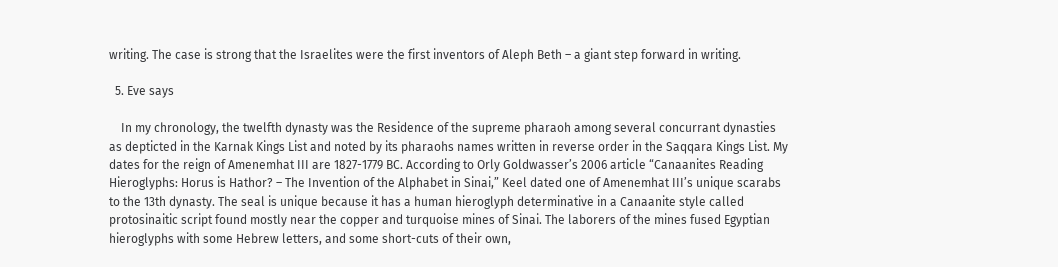writing. The case is strong that the Israelites were the first inventors of Aleph Beth – a giant step forward in writing.

  5. Eve says

    In my chronology, the twelfth dynasty was the Residence of the supreme pharaoh among several concurrant dynasties as depticted in the Karnak Kings List and noted by its pharaohs names written in reverse order in the Saqqara Kings List. My dates for the reign of Amenemhat III are 1827-1779 BC. According to Orly Goldwasser’s 2006 article “Canaanites Reading Hieroglyphs: Horus is Hathor? – The Invention of the Alphabet in Sinai,” Keel dated one of Amenemhat III’s unique scarabs to the 13th dynasty. The seal is unique because it has a human hieroglyph determinative in a Canaanite style called protosinaitic script found mostly near the copper and turquoise mines of Sinai. The laborers of the mines fused Egyptian hieroglyphs with some Hebrew letters, and some short-cuts of their own,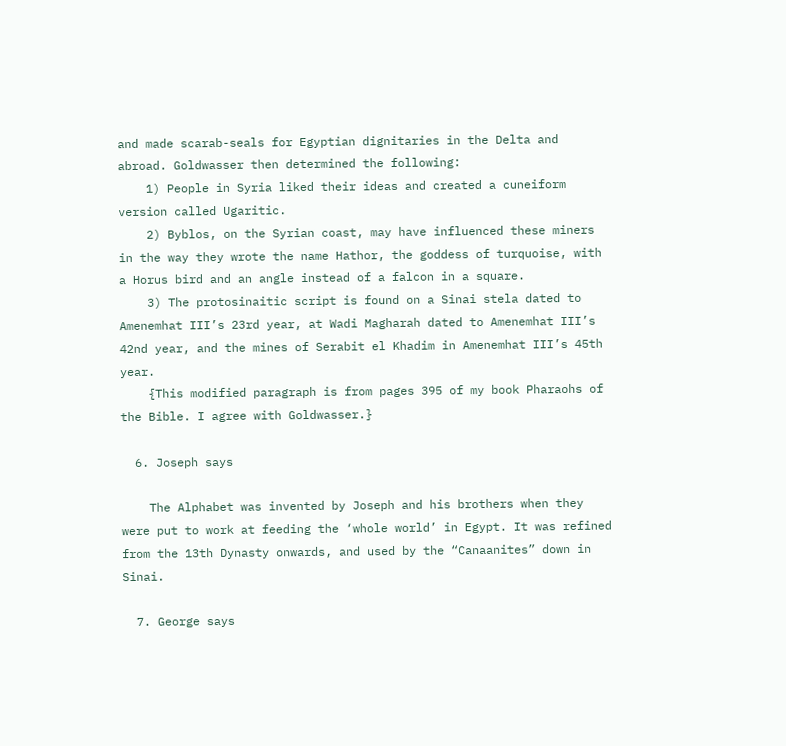and made scarab-seals for Egyptian dignitaries in the Delta and abroad. Goldwasser then determined the following:
    1) People in Syria liked their ideas and created a cuneiform version called Ugaritic.
    2) Byblos, on the Syrian coast, may have influenced these miners in the way they wrote the name Hathor, the goddess of turquoise, with a Horus bird and an angle instead of a falcon in a square.
    3) The protosinaitic script is found on a Sinai stela dated to Amenemhat III’s 23rd year, at Wadi Magharah dated to Amenemhat III’s 42nd year, and the mines of Serabit el Khadim in Amenemhat III’s 45th year.
    {This modified paragraph is from pages 395 of my book Pharaohs of the Bible. I agree with Goldwasser.}

  6. Joseph says

    The Alphabet was invented by Joseph and his brothers when they were put to work at feeding the ‘whole world’ in Egypt. It was refined from the 13th Dynasty onwards, and used by the “Canaanites” down in Sinai.

  7. George says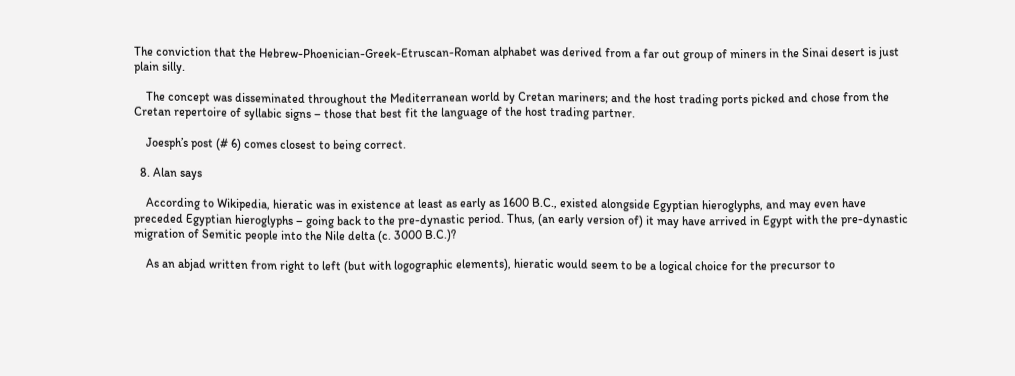The conviction that the Hebrew-Phoenician-Greek-Etruscan-Roman alphabet was derived from a far out group of miners in the Sinai desert is just plain silly.

    The concept was disseminated throughout the Mediterranean world by Cretan mariners; and the host trading ports picked and chose from the Cretan repertoire of syllabic signs – those that best fit the language of the host trading partner.

    Joesph’s post (# 6) comes closest to being correct.

  8. Alan says

    According to Wikipedia, hieratic was in existence at least as early as 1600 B.C., existed alongside Egyptian hieroglyphs, and may even have preceded Egyptian hieroglyphs – going back to the pre-dynastic period. Thus, (an early version of) it may have arrived in Egypt with the pre-dynastic migration of Semitic people into the Nile delta (c. 3000 B.C.)?

    As an abjad written from right to left (but with logographic elements), hieratic would seem to be a logical choice for the precursor to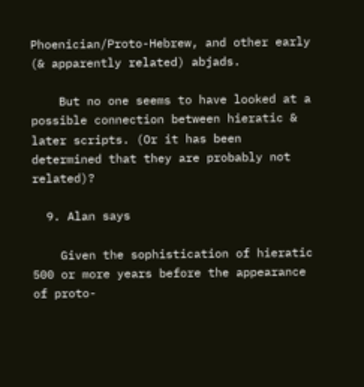Phoenician/Proto-Hebrew, and other early (& apparently related) abjads.

    But no one seems to have looked at a possible connection between hieratic & later scripts. (Or it has been determined that they are probably not related)?

  9. Alan says

    Given the sophistication of hieratic 500 or more years before the appearance of proto-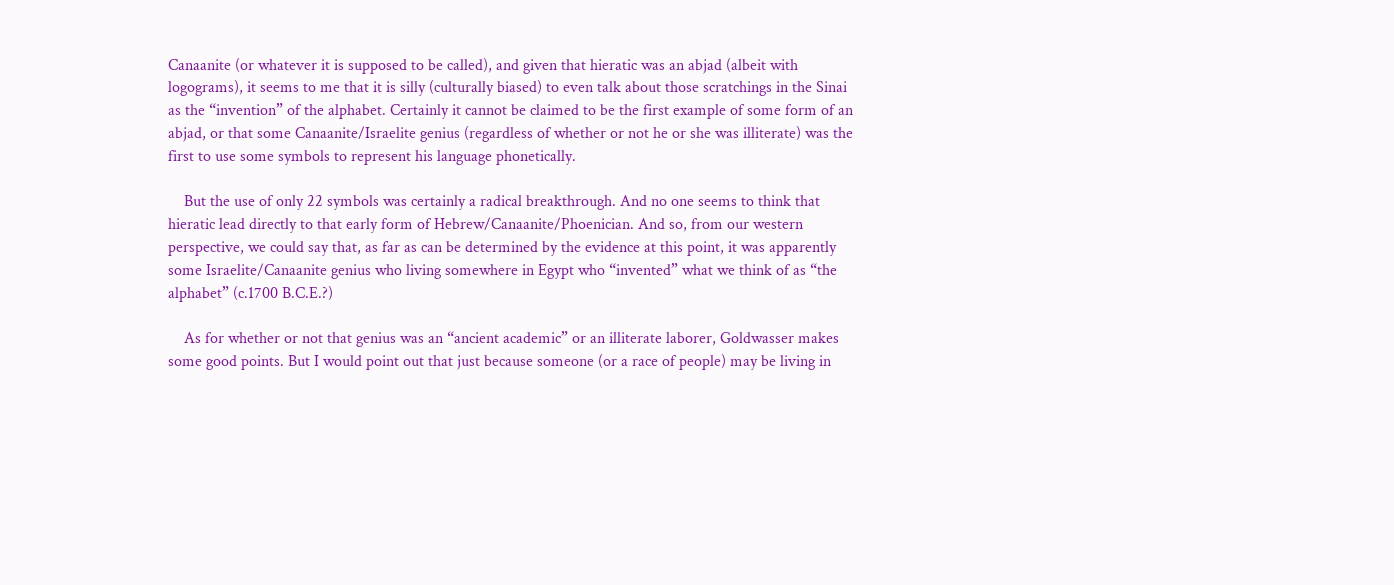Canaanite (or whatever it is supposed to be called), and given that hieratic was an abjad (albeit with logograms), it seems to me that it is silly (culturally biased) to even talk about those scratchings in the Sinai as the “invention” of the alphabet. Certainly it cannot be claimed to be the first example of some form of an abjad, or that some Canaanite/Israelite genius (regardless of whether or not he or she was illiterate) was the first to use some symbols to represent his language phonetically.

    But the use of only 22 symbols was certainly a radical breakthrough. And no one seems to think that hieratic lead directly to that early form of Hebrew/Canaanite/Phoenician. And so, from our western perspective, we could say that, as far as can be determined by the evidence at this point, it was apparently some Israelite/Canaanite genius who living somewhere in Egypt who “invented” what we think of as “the alphabet” (c.1700 B.C.E.?)

    As for whether or not that genius was an “ancient academic” or an illiterate laborer, Goldwasser makes some good points. But I would point out that just because someone (or a race of people) may be living in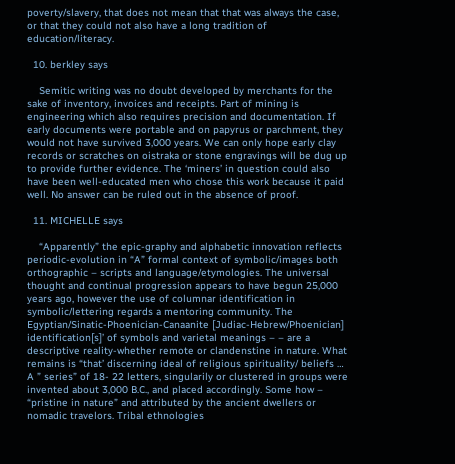poverty/slavery, that does not mean that that was always the case, or that they could not also have a long tradition of education/literacy.

  10. berkley says

    Semitic writing was no doubt developed by merchants for the sake of inventory, invoices and receipts. Part of mining is engineering which also requires precision and documentation. If early documents were portable and on papyrus or parchment, they would not have survived 3,000 years. We can only hope early clay records or scratches on oistraka or stone engravings will be dug up to provide further evidence. The ‘miners’ in question could also have been well-educated men who chose this work because it paid well. No answer can be ruled out in the absence of proof.

  11. MICHELLE says

    “Apparently” the epic-graphy and alphabetic innovation reflects periodic-evolution in “A” formal context of symbolic/images both orthographic – scripts and language/etymologies. The universal thought and continual progression appears to have begun 25,000 years ago, however the use of columnar identification in symbolic/lettering regards a mentoring community. The Egyptian/Sinatic-Phoenician-Canaanite [Judiac-Hebrew/Phoenician] identification[s]’ of symbols and varietal meanings – – are a descriptive reality-whether remote or clandenstine in nature. What remains is “that’ discerning ideal of religious spirituality/ beliefs … A ” series” of 18- 22 letters, singularily or clustered in groups were invented about 3,000 B.C., and placed accordingly. Some how – “pristine in nature” and attributed by the ancient dwellers or nomadic travelors. Tribal ethnologies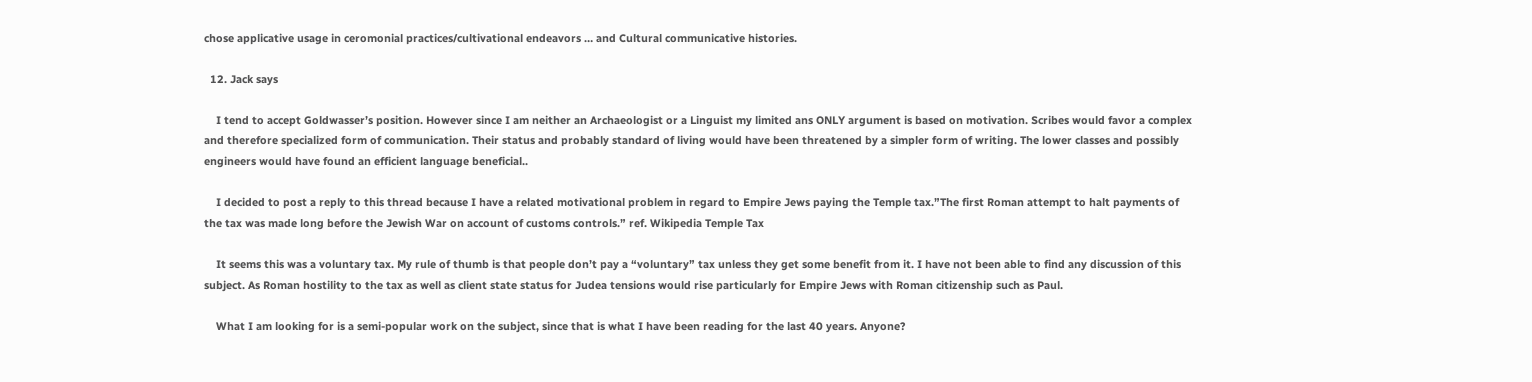chose applicative usage in ceromonial practices/cultivational endeavors … and Cultural communicative histories.

  12. Jack says

    I tend to accept Goldwasser’s position. However since I am neither an Archaeologist or a Linguist my limited ans ONLY argument is based on motivation. Scribes would favor a complex and therefore specialized form of communication. Their status and probably standard of living would have been threatened by a simpler form of writing. The lower classes and possibly engineers would have found an efficient language beneficial..

    I decided to post a reply to this thread because I have a related motivational problem in regard to Empire Jews paying the Temple tax.”The first Roman attempt to halt payments of the tax was made long before the Jewish War on account of customs controls.” ref. Wikipedia Temple Tax

    It seems this was a voluntary tax. My rule of thumb is that people don’t pay a “voluntary” tax unless they get some benefit from it. I have not been able to find any discussion of this subject. As Roman hostility to the tax as well as client state status for Judea tensions would rise particularly for Empire Jews with Roman citizenship such as Paul.

    What I am looking for is a semi-popular work on the subject, since that is what I have been reading for the last 40 years. Anyone?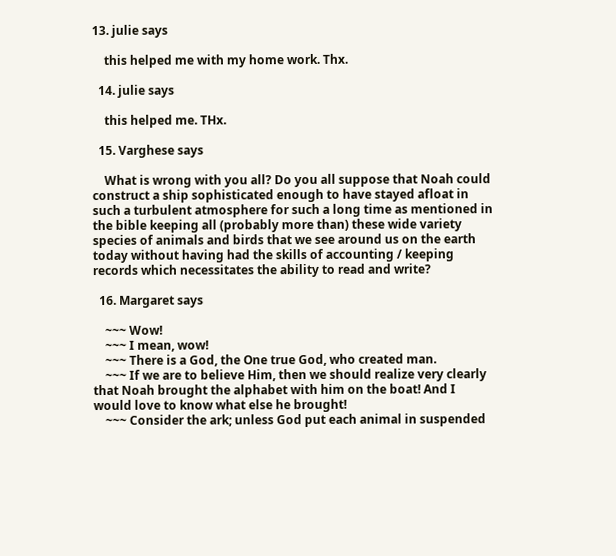13. julie says

    this helped me with my home work. Thx.

  14. julie says

    this helped me. THx.

  15. Varghese says

    What is wrong with you all? Do you all suppose that Noah could construct a ship sophisticated enough to have stayed afloat in such a turbulent atmosphere for such a long time as mentioned in the bible keeping all (probably more than) these wide variety species of animals and birds that we see around us on the earth today without having had the skills of accounting / keeping records which necessitates the ability to read and write?

  16. Margaret says

    ~~~ Wow!
    ~~~ I mean, wow!
    ~~~ There is a God, the One true God, who created man.
    ~~~ If we are to believe Him, then we should realize very clearly that Noah brought the alphabet with him on the boat! And I would love to know what else he brought!
    ~~~ Consider the ark; unless God put each animal in suspended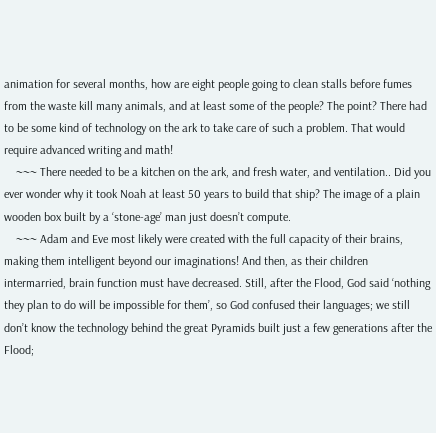animation for several months, how are eight people going to clean stalls before fumes from the waste kill many animals, and at least some of the people? The point? There had to be some kind of technology on the ark to take care of such a problem. That would require advanced writing and math!
    ~~~ There needed to be a kitchen on the ark, and fresh water, and ventilation.. Did you ever wonder why it took Noah at least 50 years to build that ship? The image of a plain wooden box built by a ‘stone-age’ man just doesn’t compute.
    ~~~ Adam and Eve most likely were created with the full capacity of their brains, making them intelligent beyond our imaginations! And then, as their children intermarried, brain function must have decreased. Still, after the Flood, God said ‘nothing they plan to do will be impossible for them’, so God confused their languages; we still don’t know the technology behind the great Pyramids built just a few generations after the Flood;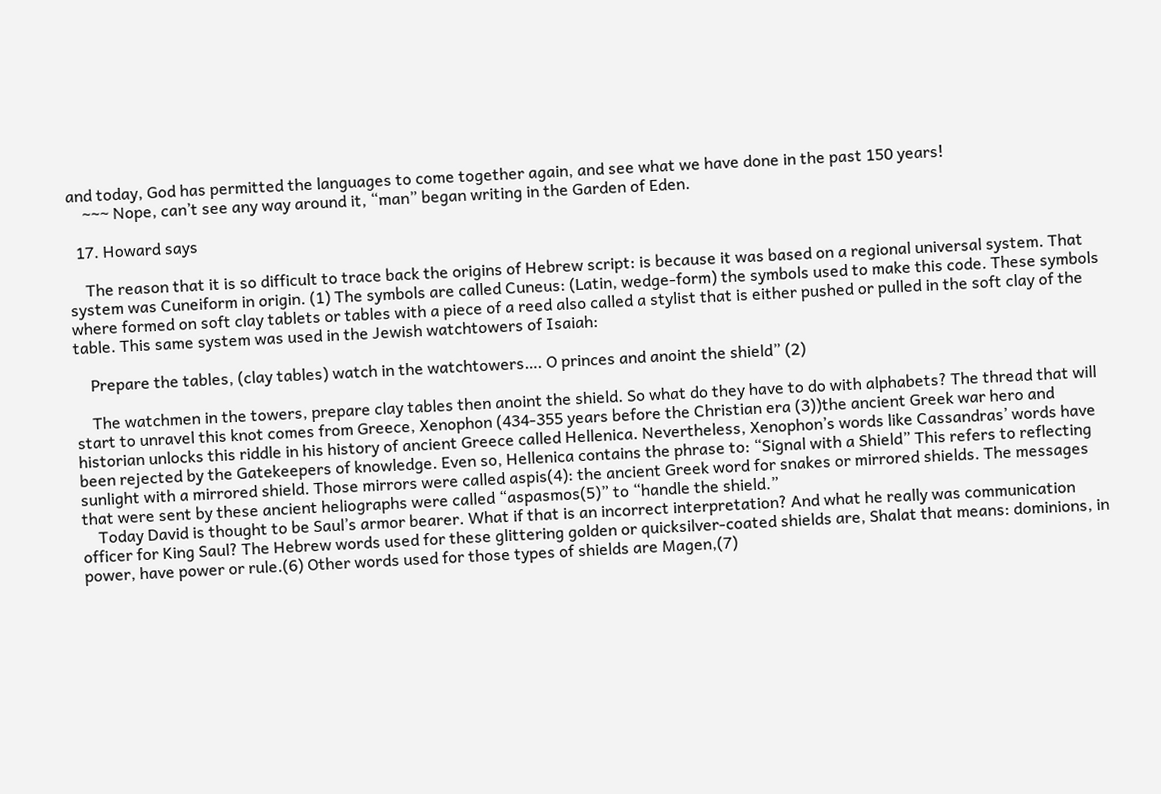and today, God has permitted the languages to come together again, and see what we have done in the past 150 years!
    ~~~ Nope, can’t see any way around it, “man” began writing in the Garden of Eden.

  17. Howard says

    The reason that it is so difficult to trace back the origins of Hebrew script: is because it was based on a regional universal system. That system was Cuneiform in origin. (1) The symbols are called Cuneus: (Latin, wedge-form) the symbols used to make this code. These symbols where formed on soft clay tablets or tables with a piece of a reed also called a stylist that is either pushed or pulled in the soft clay of the table. This same system was used in the Jewish watchtowers of Isaiah:

    Prepare the tables, (clay tables) watch in the watchtowers…. O princes and anoint the shield” (2)

    The watchmen in the towers, prepare clay tables then anoint the shield. So what do they have to do with alphabets? The thread that will start to unravel this knot comes from Greece, Xenophon (434-355 years before the Christian era (3))the ancient Greek war hero and historian unlocks this riddle in his history of ancient Greece called Hellenica. Nevertheless, Xenophon’s words like Cassandras’ words have been rejected by the Gatekeepers of knowledge. Even so, Hellenica contains the phrase to: “Signal with a Shield” This refers to reflecting sunlight with a mirrored shield. Those mirrors were called aspis(4): the ancient Greek word for snakes or mirrored shields. The messages that were sent by these ancient heliographs were called “aspasmos(5)” to “handle the shield.”
    Today David is thought to be Saul’s armor bearer. What if that is an incorrect interpretation? And what he really was communication officer for King Saul? The Hebrew words used for these glittering golden or quicksilver-coated shields are, Shalat that means: dominions, in power, have power or rule.(6) Other words used for those types of shields are Magen,(7)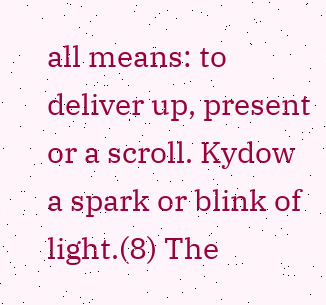all means: to deliver up, present or a scroll. Kydow a spark or blink of light.(8) The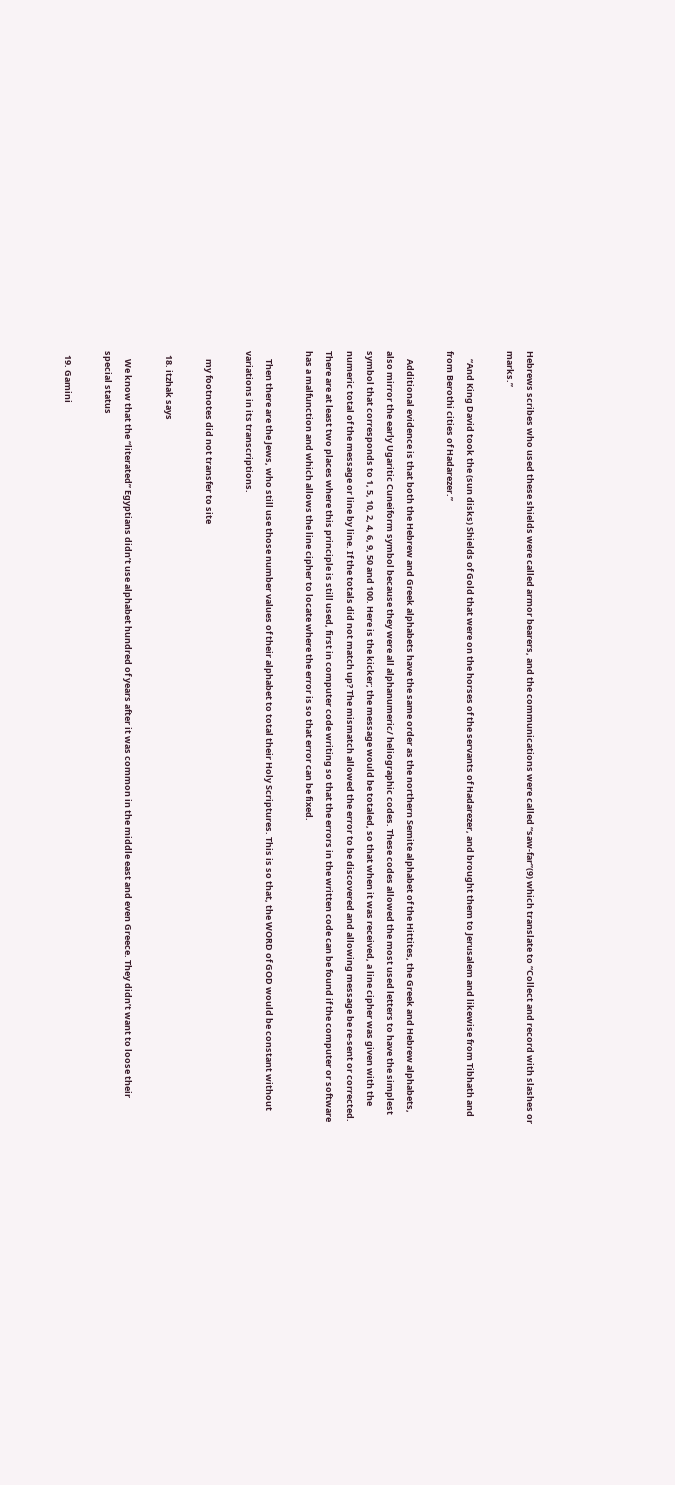Hebrews scribes who used these shields were called armor bearers, and the communications were called “saw-far”(9) which translate to “Collect and record with slashes or marks.”

    “And King David took the (sun disks) Shields of Gold that were on the horses of the servants of Hadarezer, and brought them to Jerusalem and likewise from Tibhath and from Berothi cities of Hadarezer.”

    Additional evidence is that both the Hebrew and Greek alphabets have the same order as the northern Semite alphabet of the Hittites, the Greek and Hebrew alphabets, also mirror the early Ugaritic Cuneiform symbol because they were all alphanumeric/ heliographic codes. These codes allowed the most used letters to have the simplest symbol that corresponds to 1, 5, 10, 2, 4, 6, 9, 50 and 100. Here is the kicker; the message would be totaled, so that when it was received, a line cipher was given with the numeric total of the message or line by line. If the totals did not match up? The mismatch allowed the error to be discovered and allowing message be re-sent or corrected. There are at least two places where this principle is still used, first in computer code writing so that the errors in the written code can be found if the computer or software has a malfunction and which allows the line cipher to locate where the error is so that error can be fixed.

    Then there are the Jews, who still use those number values of their alphabet to total their Holy Scriptures. This is so that, the WORD of GOD would be constant without variations in its transcriptions.

    my footnotes did not transfer to site

  18. itzhak says

    We know that the “literated” Egyptians didn’t use alphabet hundred of years after it was common in the middle east and even Greece. They didn’t want to loose their special status

  19. Gamini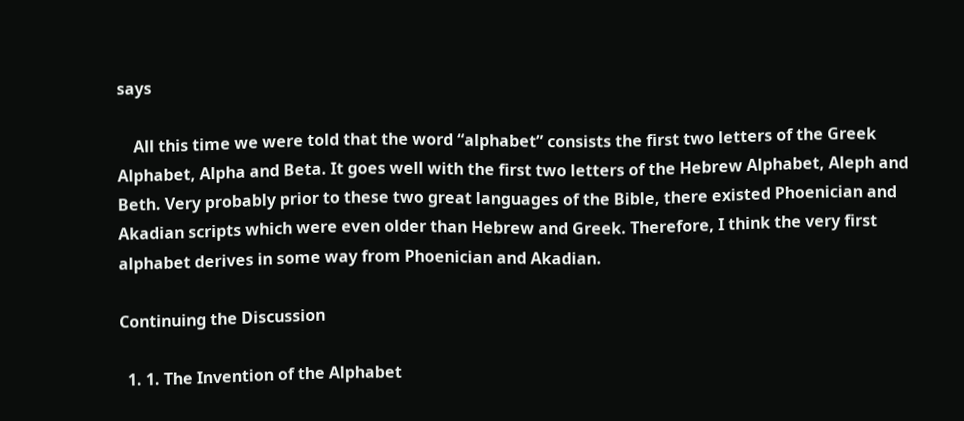says

    All this time we were told that the word “alphabet” consists the first two letters of the Greek Alphabet, Alpha and Beta. It goes well with the first two letters of the Hebrew Alphabet, Aleph and Beth. Very probably prior to these two great languages of the Bible, there existed Phoenician and Akadian scripts which were even older than Hebrew and Greek. Therefore, I think the very first alphabet derives in some way from Phoenician and Akadian.

Continuing the Discussion

  1. 1. The Invention of the Alphabet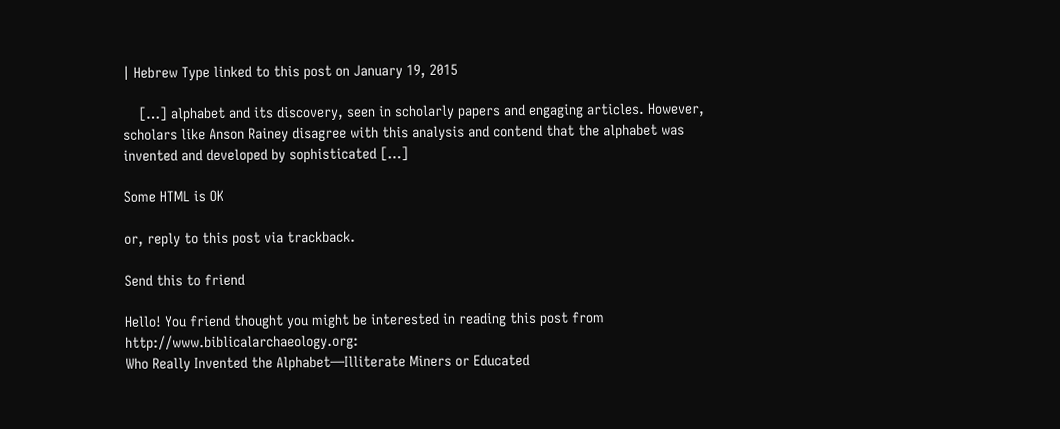| Hebrew Type linked to this post on January 19, 2015

    […] alphabet and its discovery, seen in scholarly papers and engaging articles. However, scholars like Anson Rainey disagree with this analysis and contend that the alphabet was invented and developed by sophisticated […]

Some HTML is OK

or, reply to this post via trackback.

Send this to friend

Hello! You friend thought you might be interested in reading this post from http://www.biblicalarchaeology.org:
Who Really Invented the Alphabet—Illiterate Miners or Educated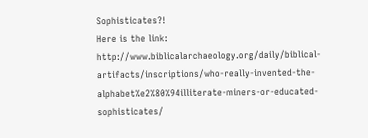Sophisticates?!
Here is the link: http://www.biblicalarchaeology.org/daily/biblical-artifacts/inscriptions/who-really-invented-the-alphabet%e2%80%94illiterate-miners-or-educated-sophisticates/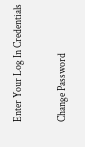Enter Your Log In Credentials

Change Password